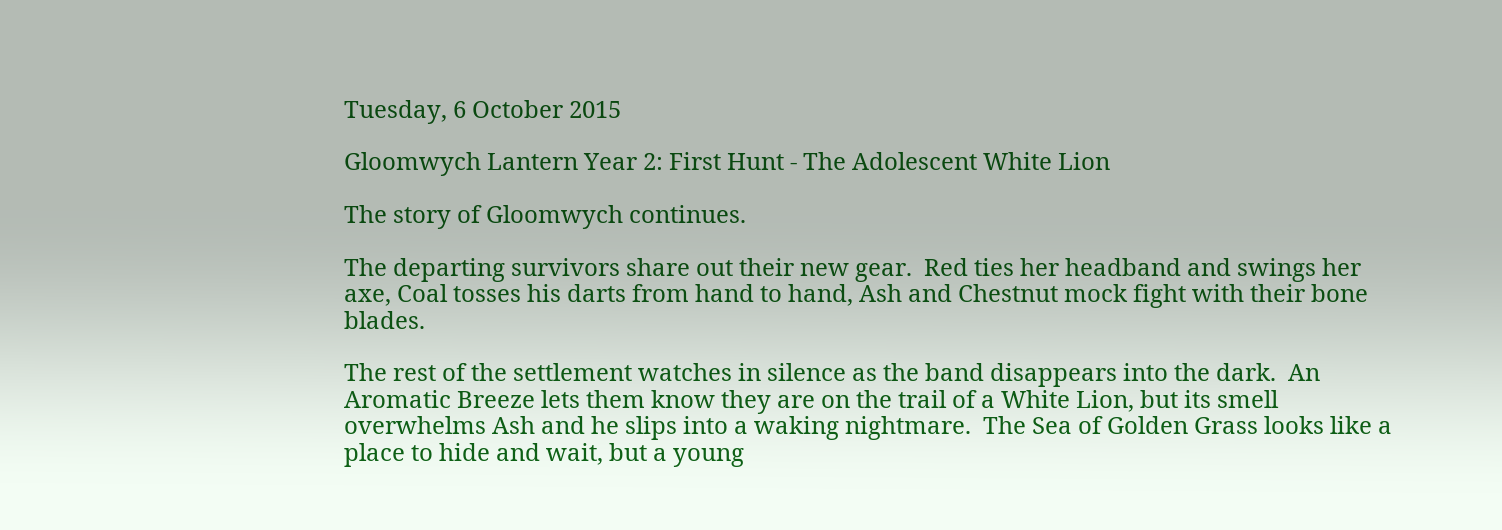Tuesday, 6 October 2015

Gloomwych Lantern Year 2: First Hunt - The Adolescent White Lion

The story of Gloomwych continues.

The departing survivors share out their new gear.  Red ties her headband and swings her axe, Coal tosses his darts from hand to hand, Ash and Chestnut mock fight with their bone blades.

The rest of the settlement watches in silence as the band disappears into the dark.  An Aromatic Breeze lets them know they are on the trail of a White Lion, but its smell overwhelms Ash and he slips into a waking nightmare.  The Sea of Golden Grass looks like a place to hide and wait, but a young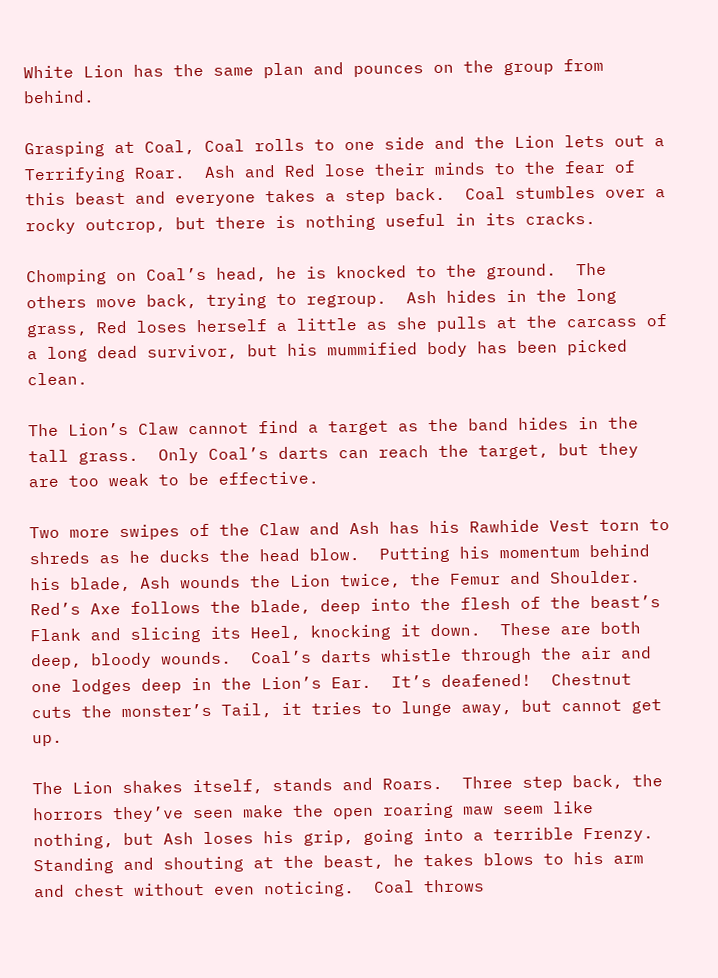White Lion has the same plan and pounces on the group from behind.

Grasping at Coal, Coal rolls to one side and the Lion lets out a Terrifying Roar.  Ash and Red lose their minds to the fear of this beast and everyone takes a step back.  Coal stumbles over a rocky outcrop, but there is nothing useful in its cracks.

Chomping on Coal’s head, he is knocked to the ground.  The others move back, trying to regroup.  Ash hides in the long grass, Red loses herself a little as she pulls at the carcass of a long dead survivor, but his mummified body has been picked clean.

The Lion’s Claw cannot find a target as the band hides in the tall grass.  Only Coal’s darts can reach the target, but they are too weak to be effective.

Two more swipes of the Claw and Ash has his Rawhide Vest torn to shreds as he ducks the head blow.  Putting his momentum behind his blade, Ash wounds the Lion twice, the Femur and Shoulder.  Red’s Axe follows the blade, deep into the flesh of the beast’s Flank and slicing its Heel, knocking it down.  These are both deep, bloody wounds.  Coal’s darts whistle through the air and one lodges deep in the Lion’s Ear.  It’s deafened!  Chestnut cuts the monster’s Tail, it tries to lunge away, but cannot get up.

The Lion shakes itself, stands and Roars.  Three step back, the horrors they’ve seen make the open roaring maw seem like nothing, but Ash loses his grip, going into a terrible Frenzy.  Standing and shouting at the beast, he takes blows to his arm and chest without even noticing.  Coal throws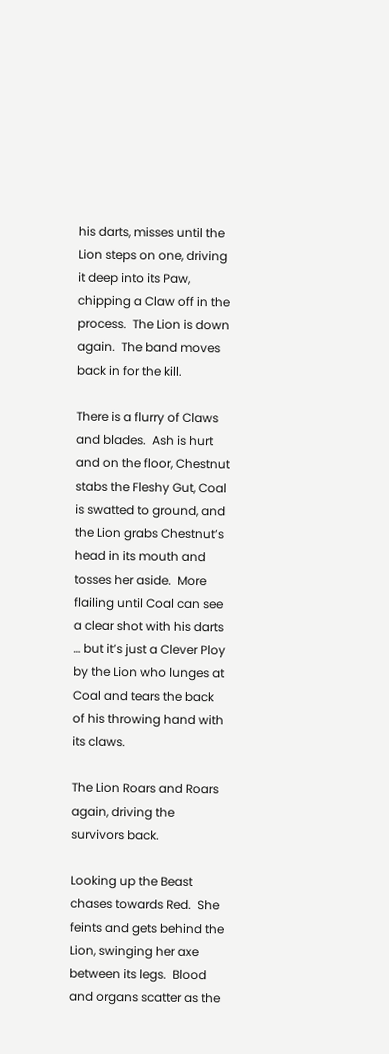his darts, misses until the Lion steps on one, driving it deep into its Paw, chipping a Claw off in the process.  The Lion is down again.  The band moves back in for the kill.

There is a flurry of Claws and blades.  Ash is hurt and on the floor, Chestnut stabs the Fleshy Gut, Coal is swatted to ground, and the Lion grabs Chestnut’s head in its mouth and tosses her aside.  More flailing until Coal can see a clear shot with his darts … but it’s just a Clever Ploy by the Lion who lunges at Coal and tears the back of his throwing hand with its claws.

The Lion Roars and Roars again, driving the survivors back.

Looking up the Beast chases towards Red.  She feints and gets behind the Lion, swinging her axe between its legs.  Blood and organs scatter as the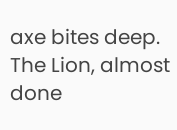axe bites deep.  The Lion, almost done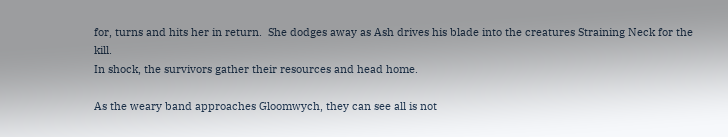for, turns and hits her in return.  She dodges away as Ash drives his blade into the creatures Straining Neck for the kill.
In shock, the survivors gather their resources and head home.

As the weary band approaches Gloomwych, they can see all is not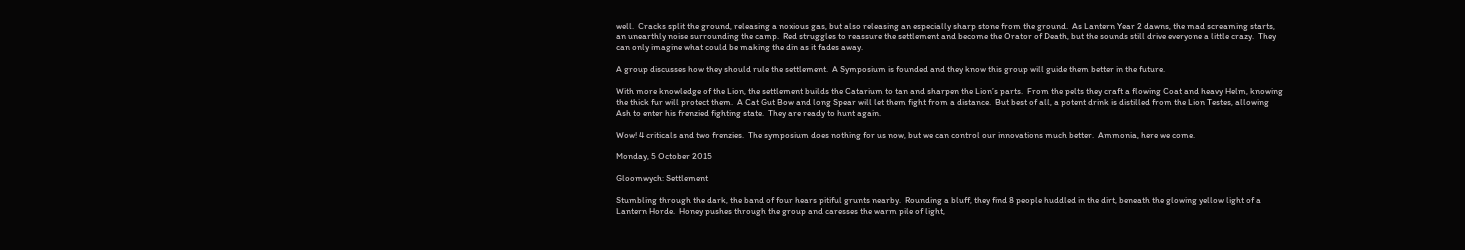well.  Cracks split the ground, releasing a noxious gas, but also releasing an especially sharp stone from the ground.  As Lantern Year 2 dawns, the mad screaming starts, an unearthly noise surrounding the camp.  Red struggles to reassure the settlement and become the Orator of Death, but the sounds still drive everyone a little crazy.  They can only imagine what could be making the din as it fades away.

A group discusses how they should rule the settlement.  A Symposium is founded and they know this group will guide them better in the future.

With more knowledge of the Lion, the settlement builds the Catarium to tan and sharpen the Lion’s parts.  From the pelts they craft a flowing Coat and heavy Helm, knowing the thick fur will protect them.  A Cat Gut Bow and long Spear will let them fight from a distance.  But best of all, a potent drink is distilled from the Lion Testes, allowing Ash to enter his frenzied fighting state.  They are ready to hunt again.

Wow! 4 criticals and two frenzies.  The symposium does nothing for us now, but we can control our innovations much better.  Ammonia, here we come.

Monday, 5 October 2015

Gloomwych: Settlement

Stumbling through the dark, the band of four hears pitiful grunts nearby.  Rounding a bluff, they find 8 people huddled in the dirt, beneath the glowing yellow light of a Lantern Horde.  Honey pushes through the group and caresses the warm pile of light,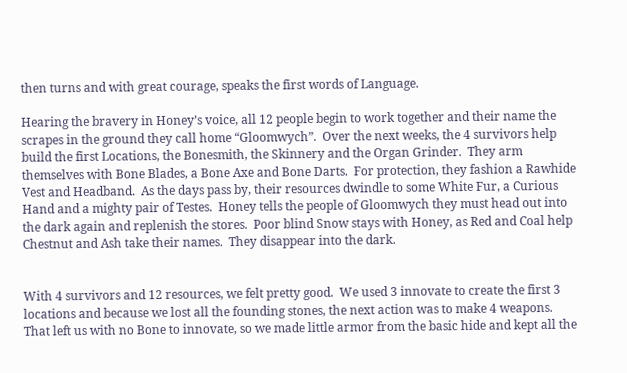then turns and with great courage, speaks the first words of Language.

Hearing the bravery in Honey’s voice, all 12 people begin to work together and their name the scrapes in the ground they call home “Gloomwych”.  Over the next weeks, the 4 survivors help build the first Locations, the Bonesmith, the Skinnery and the Organ Grinder.  They arm themselves with Bone Blades, a Bone Axe and Bone Darts.  For protection, they fashion a Rawhide Vest and Headband.  As the days pass by, their resources dwindle to some White Fur, a Curious Hand and a mighty pair of Testes.  Honey tells the people of Gloomwych they must head out into the dark again and replenish the stores.  Poor blind Snow stays with Honey, as Red and Coal help Chestnut and Ash take their names.  They disappear into the dark.


With 4 survivors and 12 resources, we felt pretty good.  We used 3 innovate to create the first 3 locations and because we lost all the founding stones, the next action was to make 4 weapons.  That left us with no Bone to innovate, so we made little armor from the basic hide and kept all the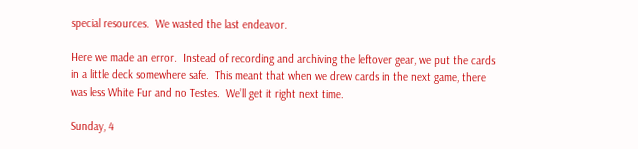special resources.  We wasted the last endeavor.

Here we made an error.  Instead of recording and archiving the leftover gear, we put the cards in a little deck somewhere safe.  This meant that when we drew cards in the next game, there was less White Fur and no Testes.  We’ll get it right next time.

Sunday, 4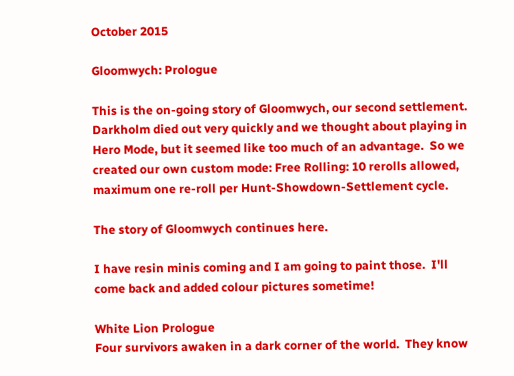October 2015

Gloomwych: Prologue

This is the on-going story of Gloomwych, our second settlement. Darkholm died out very quickly and we thought about playing in Hero Mode, but it seemed like too much of an advantage.  So we created our own custom mode: Free Rolling: 10 rerolls allowed, maximum one re-roll per Hunt-Showdown-Settlement cycle.

The story of Gloomwych continues here.

I have resin minis coming and I am going to paint those.  I'll come back and added colour pictures sometime!

White Lion Prologue
Four survivors awaken in a dark corner of the world.  They know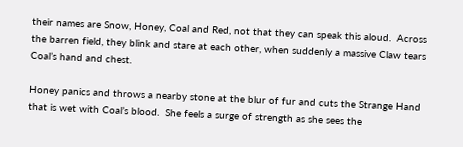their names are Snow, Honey, Coal and Red, not that they can speak this aloud.  Across the barren field, they blink and stare at each other, when suddenly a massive Claw tears Coal’s hand and chest.

Honey panics and throws a nearby stone at the blur of fur and cuts the Strange Hand that is wet with Coal’s blood.  She feels a surge of strength as she sees the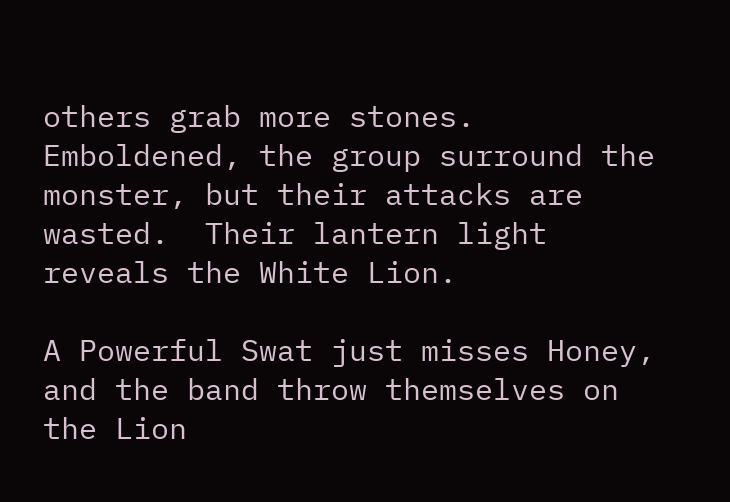others grab more stones.  Emboldened, the group surround the monster, but their attacks are wasted.  Their lantern light reveals the White Lion.

A Powerful Swat just misses Honey, and the band throw themselves on the Lion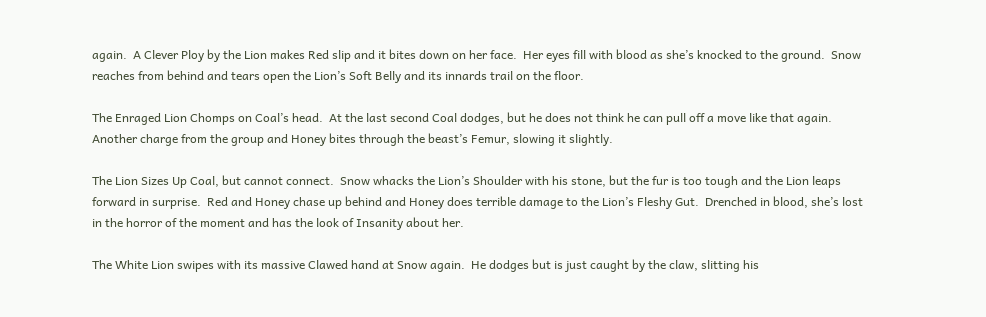again.  A Clever Ploy by the Lion makes Red slip and it bites down on her face.  Her eyes fill with blood as she’s knocked to the ground.  Snow reaches from behind and tears open the Lion’s Soft Belly and its innards trail on the floor.

The Enraged Lion Chomps on Coal’s head.  At the last second Coal dodges, but he does not think he can pull off a move like that again.  Another charge from the group and Honey bites through the beast’s Femur, slowing it slightly.

The Lion Sizes Up Coal, but cannot connect.  Snow whacks the Lion’s Shoulder with his stone, but the fur is too tough and the Lion leaps forward in surprise.  Red and Honey chase up behind and Honey does terrible damage to the Lion’s Fleshy Gut.  Drenched in blood, she’s lost in the horror of the moment and has the look of Insanity about her.

The White Lion swipes with its massive Clawed hand at Snow again.  He dodges but is just caught by the claw, slitting his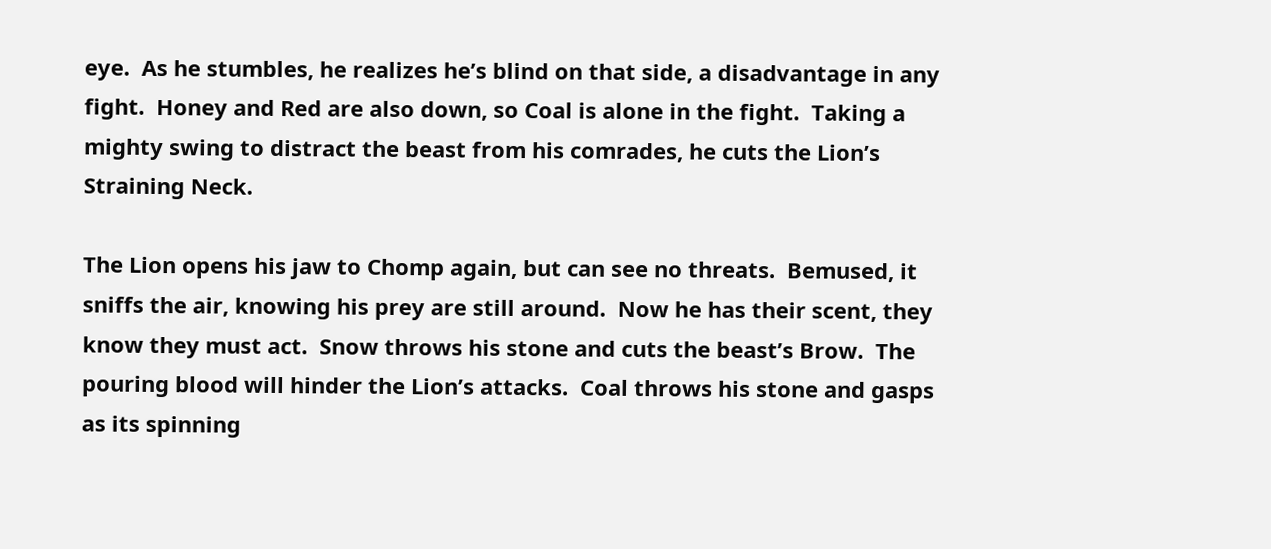eye.  As he stumbles, he realizes he’s blind on that side, a disadvantage in any fight.  Honey and Red are also down, so Coal is alone in the fight.  Taking a mighty swing to distract the beast from his comrades, he cuts the Lion’s Straining Neck.

The Lion opens his jaw to Chomp again, but can see no threats.  Bemused, it sniffs the air, knowing his prey are still around.  Now he has their scent, they know they must act.  Snow throws his stone and cuts the beast’s Brow.  The pouring blood will hinder the Lion’s attacks.  Coal throws his stone and gasps as its spinning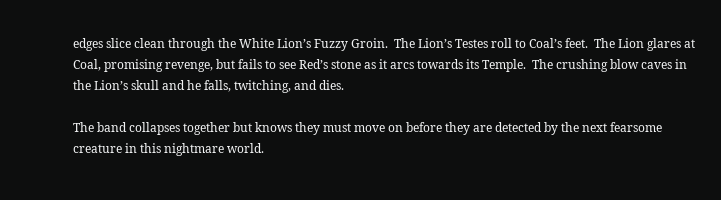edges slice clean through the White Lion’s Fuzzy Groin.  The Lion’s Testes roll to Coal’s feet.  The Lion glares at Coal, promising revenge, but fails to see Red’s stone as it arcs towards its Temple.  The crushing blow caves in the Lion’s skull and he falls, twitching, and dies.

The band collapses together but knows they must move on before they are detected by the next fearsome creature in this nightmare world.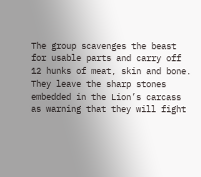The group scavenges the beast for usable parts and carry off 12 hunks of meat, skin and bone.  They leave the sharp stones embedded in the Lion’s carcass as warning that they will fight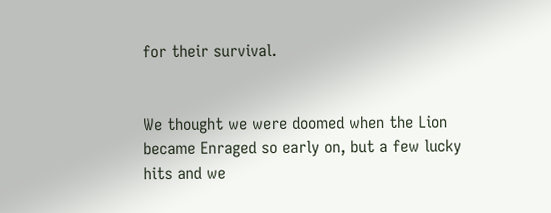for their survival.


We thought we were doomed when the Lion became Enraged so early on, but a few lucky hits and we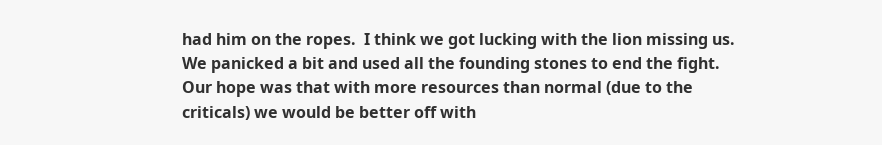had him on the ropes.  I think we got lucking with the lion missing us.  We panicked a bit and used all the founding stones to end the fight.  Our hope was that with more resources than normal (due to the criticals) we would be better off with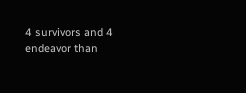4 survivors and 4 endeavor than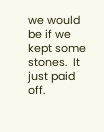we would be if we kept some stones.  It just paid off.